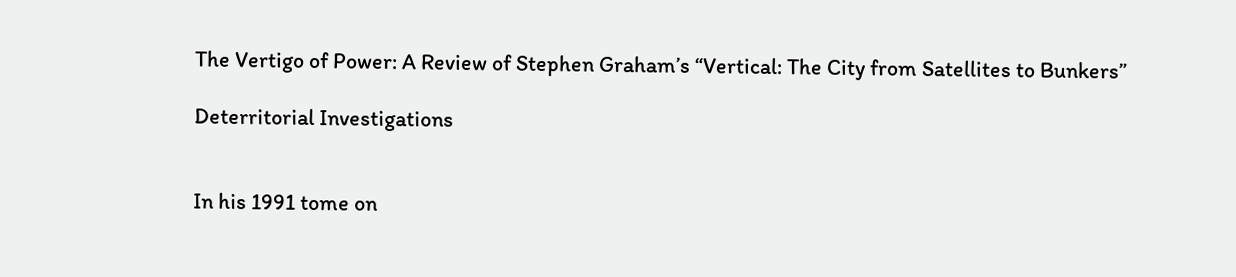The Vertigo of Power: A Review of Stephen Graham’s “Vertical: The City from Satellites to Bunkers”

Deterritorial Investigations


In his 1991 tome on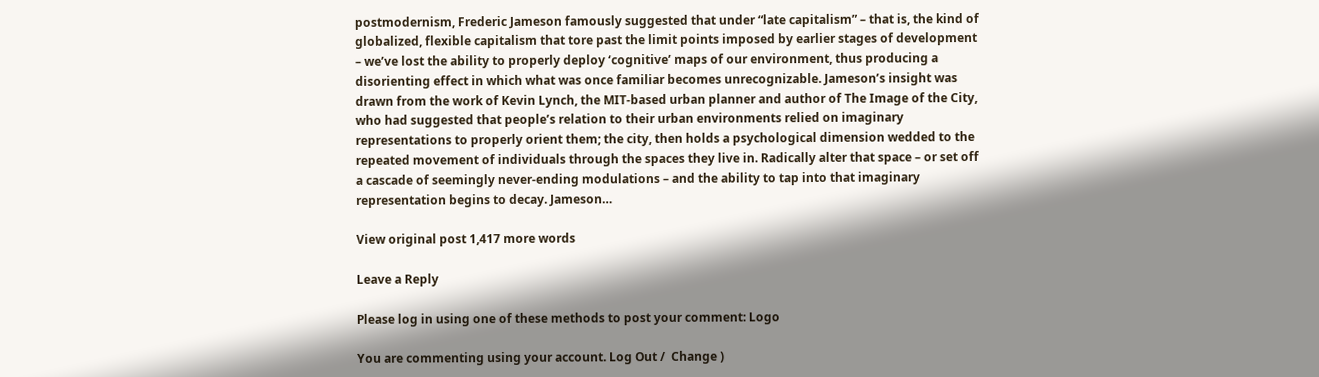postmodernism, Frederic Jameson famously suggested that under “late capitalism” – that is, the kind of globalized, flexible capitalism that tore past the limit points imposed by earlier stages of development – we’ve lost the ability to properly deploy ‘cognitive’ maps of our environment, thus producing a disorienting effect in which what was once familiar becomes unrecognizable. Jameson’s insight was drawn from the work of Kevin Lynch, the MIT-based urban planner and author of The Image of the City, who had suggested that people’s relation to their urban environments relied on imaginary representations to properly orient them; the city, then holds a psychological dimension wedded to the repeated movement of individuals through the spaces they live in. Radically alter that space – or set off a cascade of seemingly never-ending modulations – and the ability to tap into that imaginary representation begins to decay. Jameson…

View original post 1,417 more words

Leave a Reply

Please log in using one of these methods to post your comment: Logo

You are commenting using your account. Log Out /  Change )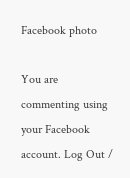Facebook photo

You are commenting using your Facebook account. Log Out /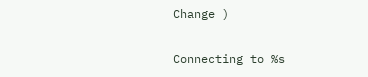Change )

Connecting to %s